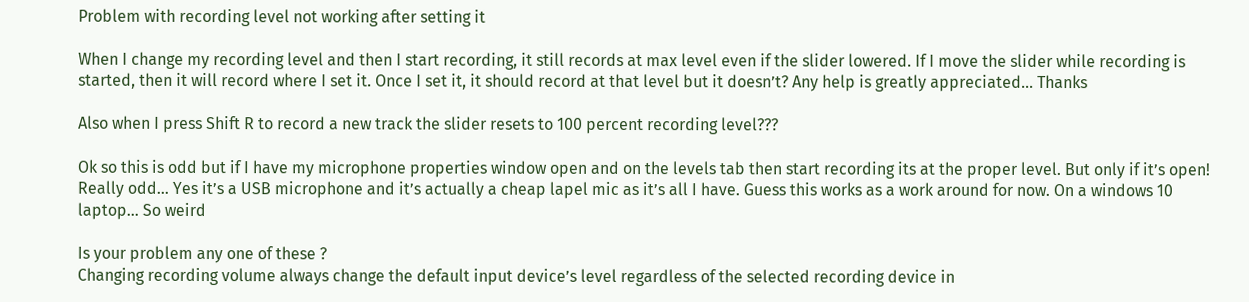Problem with recording level not working after setting it

When I change my recording level and then I start recording, it still records at max level even if the slider lowered. If I move the slider while recording is started, then it will record where I set it. Once I set it, it should record at that level but it doesn’t? Any help is greatly appreciated… Thanks

Also when I press Shift R to record a new track the slider resets to 100 percent recording level???

Ok so this is odd but if I have my microphone properties window open and on the levels tab then start recording its at the proper level. But only if it’s open! Really odd… Yes it’s a USB microphone and it’s actually a cheap lapel mic as it’s all I have. Guess this works as a work around for now. On a windows 10 laptop… So weird

Is your problem any one of these ?
Changing recording volume always change the default input device’s level regardless of the selected recording device in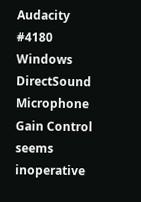Audacity #4180
Windows DirectSound Microphone Gain Control seems inoperative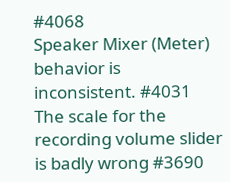#4068
Speaker Mixer (Meter) behavior is inconsistent. #4031
The scale for the recording volume slider is badly wrong #3690